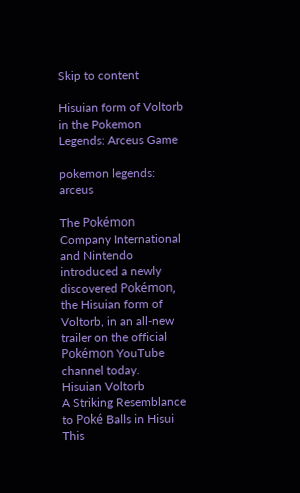Skip to content

Hisuian form of Voltorb in the Pokemon Legends: Arceus Game

pokemon legends: arceus

The Pokémon Company International and Nintendo introduced a newly discovered Pokémon, the Hisuian form of Voltorb, in an all-new trailer on the official Pokémon YouTube channel today.
Hisuian Voltorb
A Striking Resemblance to Poké Balls in Hisui
This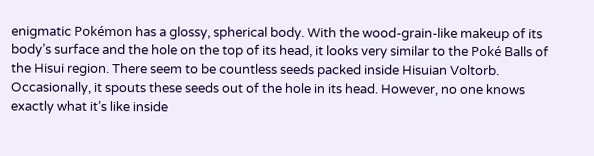enigmatic Pokémon has a glossy, spherical body. With the wood-grain-like makeup of its body’s surface and the hole on the top of its head, it looks very similar to the Poké Balls of the Hisui region. There seem to be countless seeds packed inside Hisuian Voltorb. Occasionally, it spouts these seeds out of the hole in its head. However, no one knows exactly what it’s like inside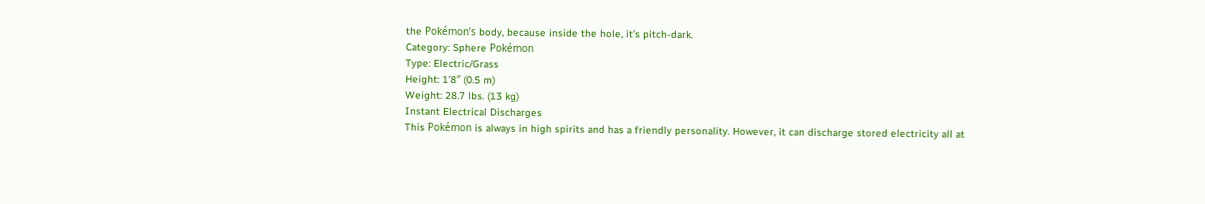the Pokémon’s body, because inside the hole, it’s pitch-dark.
Category: Sphere Pokémon
Type: Electric/Grass
Height: 1’8″ (0.5 m)
Weight: 28.7 lbs. (13 kg)
Instant Electrical Discharges
This Pokémon is always in high spirits and has a friendly personality. However, it can discharge stored electricity all at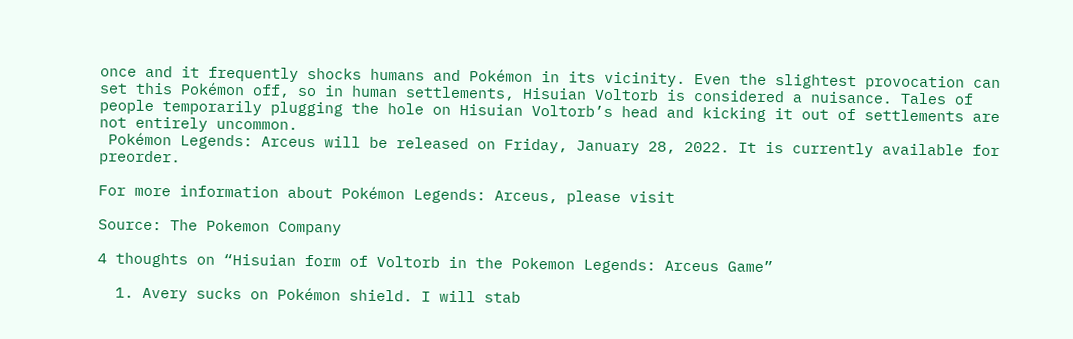once and it frequently shocks humans and Pokémon in its vicinity. Even the slightest provocation can set this Pokémon off, so in human settlements, Hisuian Voltorb is considered a nuisance. Tales of people temporarily plugging the hole on Hisuian Voltorb’s head and kicking it out of settlements are not entirely uncommon.
 Pokémon Legends: Arceus will be released on Friday, January 28, 2022. It is currently available for preorder.

For more information about Pokémon Legends: Arceus, please visit

Source: The Pokemon Company

4 thoughts on “Hisuian form of Voltorb in the Pokemon Legends: Arceus Game”

  1. Avery sucks on Pokémon shield. I will stab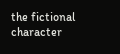the fictional character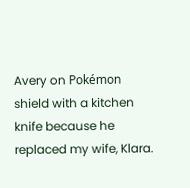Avery on Pokémon shield with a kitchen knife because he replaced my wife, Klara.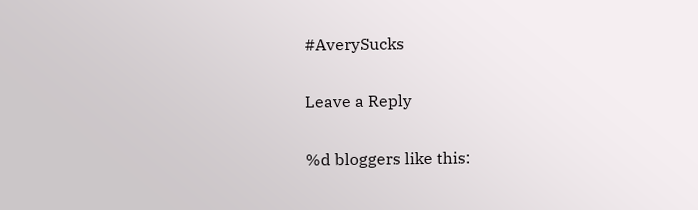#AverySucks

Leave a Reply

%d bloggers like this: